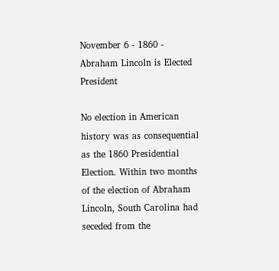November 6 - 1860 - Abraham Lincoln is Elected President

No election in American history was as consequential as the 1860 Presidential Election. Within two months of the election of Abraham Lincoln, South Carolina had seceded from the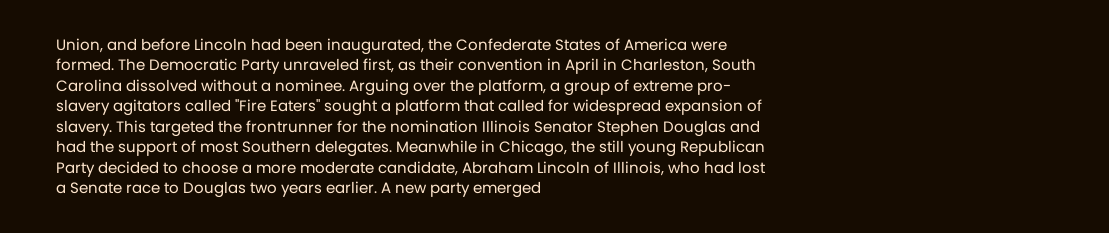Union, and before Lincoln had been inaugurated, the Confederate States of America were formed. The Democratic Party unraveled first, as their convention in April in Charleston, South Carolina dissolved without a nominee. Arguing over the platform, a group of extreme pro-slavery agitators called "Fire Eaters" sought a platform that called for widespread expansion of slavery. This targeted the frontrunner for the nomination Illinois Senator Stephen Douglas and had the support of most Southern delegates. Meanwhile in Chicago, the still young Republican Party decided to choose a more moderate candidate, Abraham Lincoln of Illinois, who had lost a Senate race to Douglas two years earlier. A new party emerged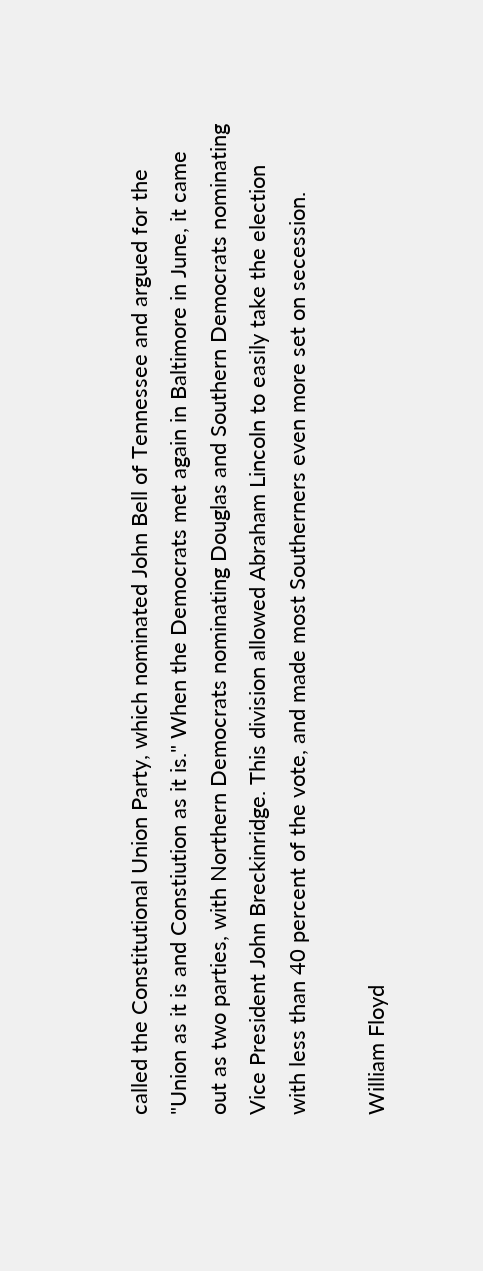called the Constitutional Union Party, which nominated John Bell of Tennessee and argued for the "Union as it is and Constiution as it is." When the Democrats met again in Baltimore in June, it came out as two parties, with Northern Democrats nominating Douglas and Southern Democrats nominating Vice President John Breckinridge. This division allowed Abraham Lincoln to easily take the election with less than 40 percent of the vote, and made most Southerners even more set on secession.

William Floyd